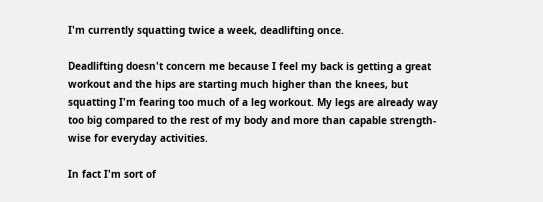I'm currently squatting twice a week, deadlifting once.

Deadlifting doesn't concern me because I feel my back is getting a great workout and the hips are starting much higher than the knees, but squatting I'm fearing too much of a leg workout. My legs are already way too big compared to the rest of my body and more than capable strength-wise for everyday activities.

In fact I'm sort of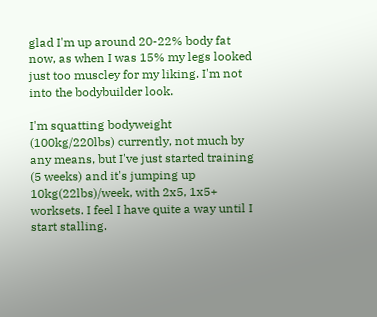glad I'm up around 20-22% body fat now, as when I was 15% my legs looked just too muscley for my liking. I'm not into the bodybuilder look.

I'm squatting bodyweight (100kg/220lbs) currently, not much by any means, but I've just started training (5 weeks) and it's jumping up 10kg(22lbs)/week, with 2x5, 1x5+ worksets. I feel I have quite a way until I start stalling.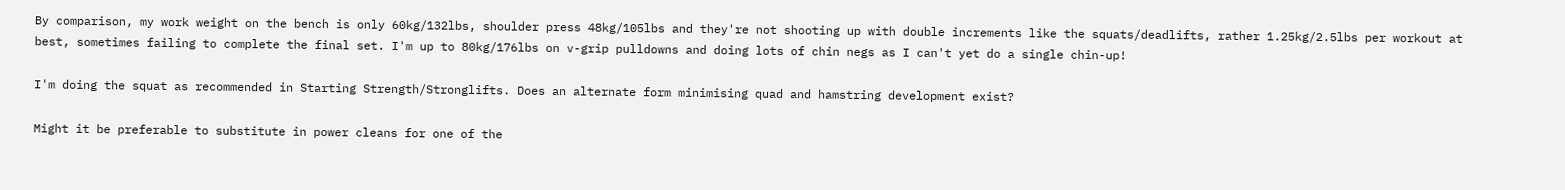By comparison, my work weight on the bench is only 60kg/132lbs, shoulder press 48kg/105lbs and they're not shooting up with double increments like the squats/deadlifts, rather 1.25kg/2.5lbs per workout at best, sometimes failing to complete the final set. I'm up to 80kg/176lbs on v-grip pulldowns and doing lots of chin negs as I can't yet do a single chin-up!

I'm doing the squat as recommended in Starting Strength/Stronglifts. Does an alternate form minimising quad and hamstring development exist?

Might it be preferable to substitute in power cleans for one of the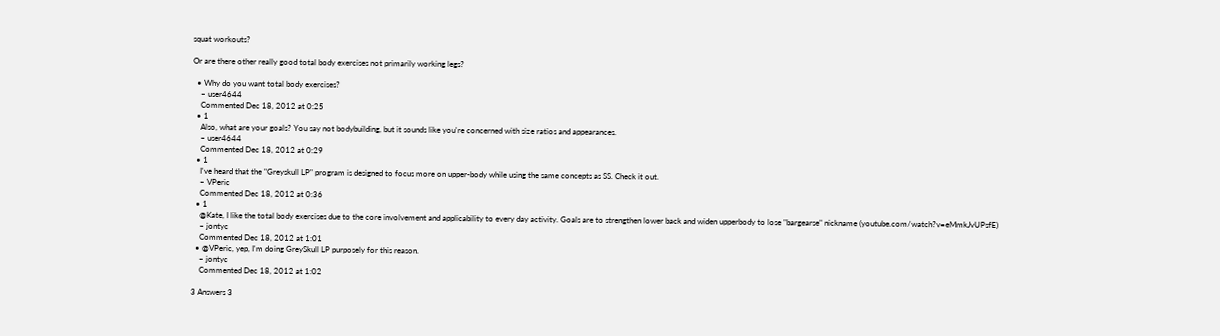squat workouts?

Or are there other really good total body exercises not primarily working legs?

  • Why do you want total body exercises?
    – user4644
    Commented Dec 18, 2012 at 0:25
  • 1
    Also, what are your goals? You say not bodybuilding, but it sounds like you're concerned with size ratios and appearances.
    – user4644
    Commented Dec 18, 2012 at 0:29
  • 1
    I've heard that the "Greyskull LP" program is designed to focus more on upper-body while using the same concepts as SS. Check it out.
    – VPeric
    Commented Dec 18, 2012 at 0:36
  • 1
    @Kate, I like the total body exercises due to the core involvement and applicability to every day activity. Goals are to strengthen lower back and widen upperbody to lose "bargearse" nickname (youtube.com/watch?v=eMmkJvUPsfE)
    – jontyc
    Commented Dec 18, 2012 at 1:01
  • @VPeric, yep, I'm doing GreySkull LP purposely for this reason.
    – jontyc
    Commented Dec 18, 2012 at 1:02

3 Answers 3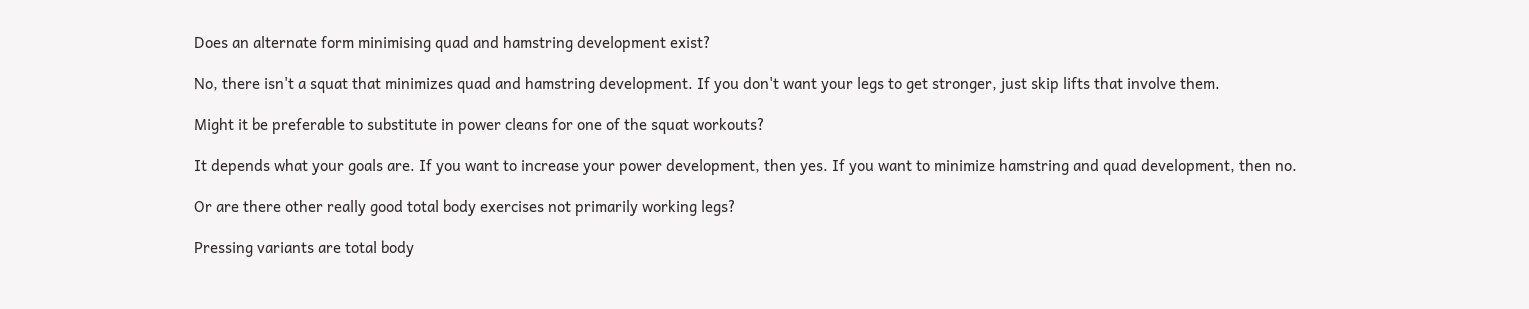Does an alternate form minimising quad and hamstring development exist?

No, there isn't a squat that minimizes quad and hamstring development. If you don't want your legs to get stronger, just skip lifts that involve them.

Might it be preferable to substitute in power cleans for one of the squat workouts?

It depends what your goals are. If you want to increase your power development, then yes. If you want to minimize hamstring and quad development, then no.

Or are there other really good total body exercises not primarily working legs?

Pressing variants are total body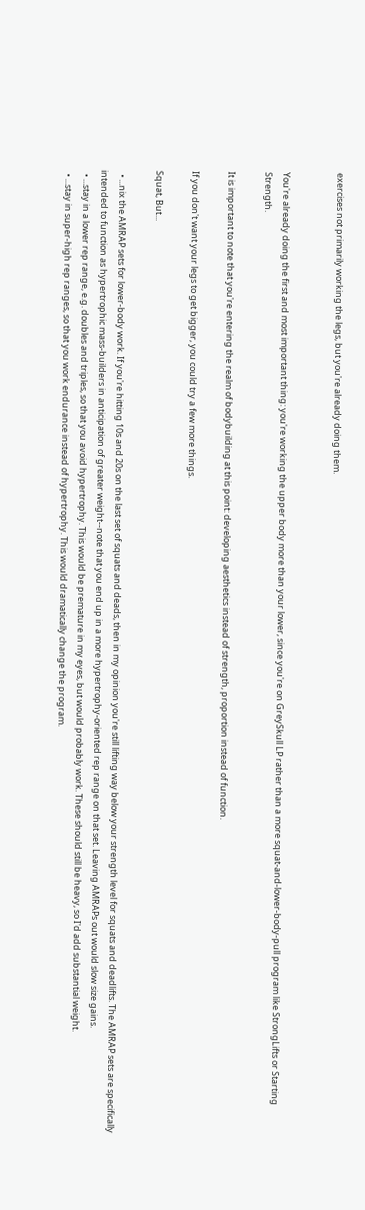exercises not primarily working the legs, but you're already doing them.


You're already doing the first and most important thing: you're working the upper body more than your lower, since you're on GreySkull LP rather than a more squat-and-lower-body-pull program like StrongLifts or Starting Strength.

It is important to note that you're entering the realm of bodybuilding at this point: developing aesthetics instead of strength, proportion instead of function.

If you don't want your legs to get bigger, you could try a few more things.

Squat, But...

  • ...nix the AMRAP sets for lower-body work. If you're hitting 10s and 20s on the last set of squats and deads, then in my opinion you're still lifting way below your strength level for squats and deadlifts. The AMRAP sets are specifically intended to function as hypertrophic mass-builders in anticipation of greater weight--note that you end up in a more hypertrophy-oriented rep range on that set. Leaving AMRAPs out would slow size gains.
  • ...stay in a lower rep range, e.g. doubles and triples, so that you avoid hypertrophy. This would be premature in my eyes, but would probably work. These should still be heavy, so I'd add substantial weight.
  • ...stay in super-high rep ranges, so that you work endurance instead of hypertrophy. This would dramatically change the program.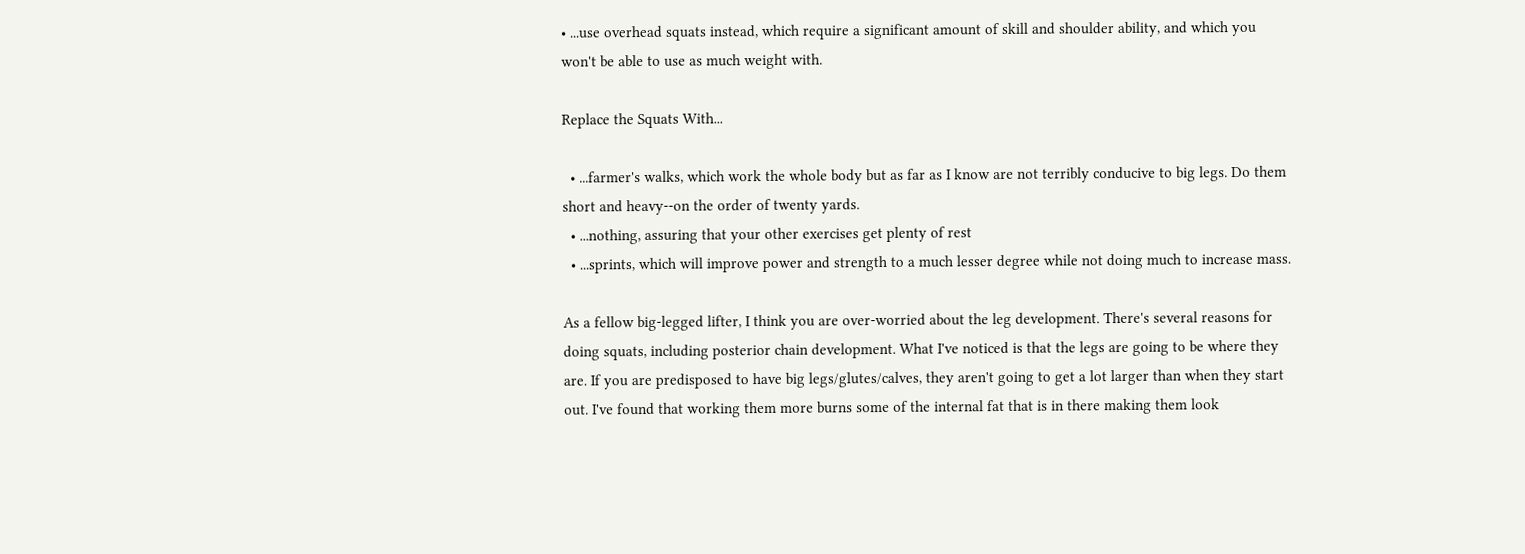• ...use overhead squats instead, which require a significant amount of skill and shoulder ability, and which you won't be able to use as much weight with.

Replace the Squats With...

  • ...farmer's walks, which work the whole body but as far as I know are not terribly conducive to big legs. Do them short and heavy--on the order of twenty yards.
  • ...nothing, assuring that your other exercises get plenty of rest
  • ...sprints, which will improve power and strength to a much lesser degree while not doing much to increase mass.

As a fellow big-legged lifter, I think you are over-worried about the leg development. There's several reasons for doing squats, including posterior chain development. What I've noticed is that the legs are going to be where they are. If you are predisposed to have big legs/glutes/calves, they aren't going to get a lot larger than when they start out. I've found that working them more burns some of the internal fat that is in there making them look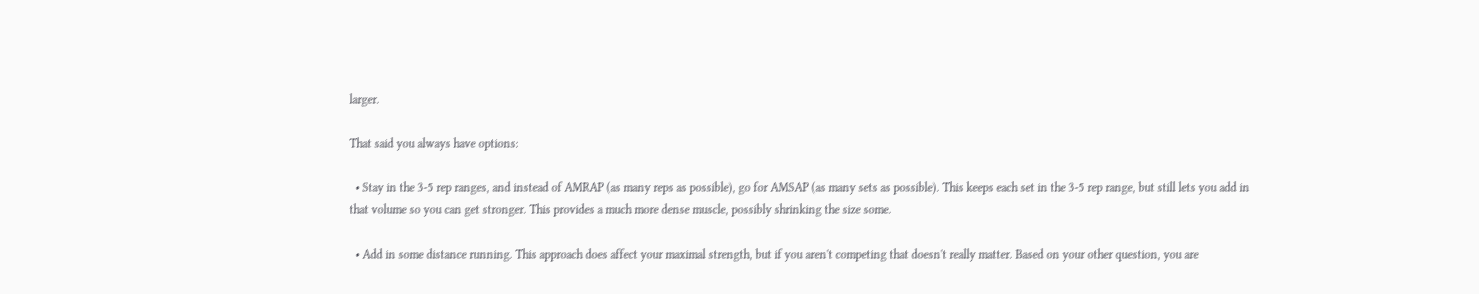larger.

That said you always have options:

  • Stay in the 3-5 rep ranges, and instead of AMRAP (as many reps as possible), go for AMSAP (as many sets as possible). This keeps each set in the 3-5 rep range, but still lets you add in that volume so you can get stronger. This provides a much more dense muscle, possibly shrinking the size some.

  • Add in some distance running. This approach does affect your maximal strength, but if you aren't competing that doesn't really matter. Based on your other question, you are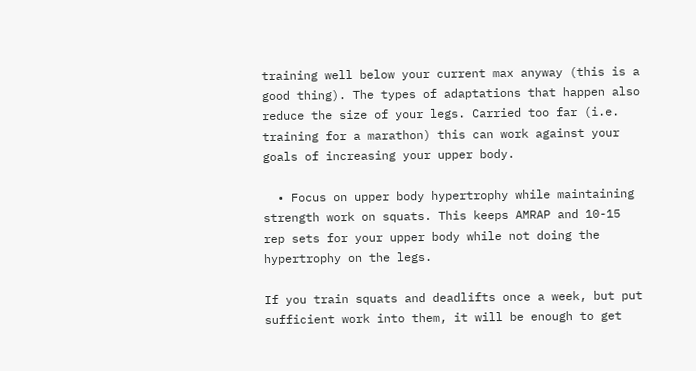training well below your current max anyway (this is a good thing). The types of adaptations that happen also reduce the size of your legs. Carried too far (i.e. training for a marathon) this can work against your goals of increasing your upper body.

  • Focus on upper body hypertrophy while maintaining strength work on squats. This keeps AMRAP and 10-15 rep sets for your upper body while not doing the hypertrophy on the legs.

If you train squats and deadlifts once a week, but put sufficient work into them, it will be enough to get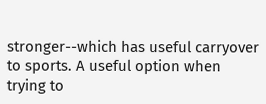stronger--which has useful carryover to sports. A useful option when trying to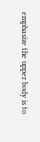emphasize the upper body is to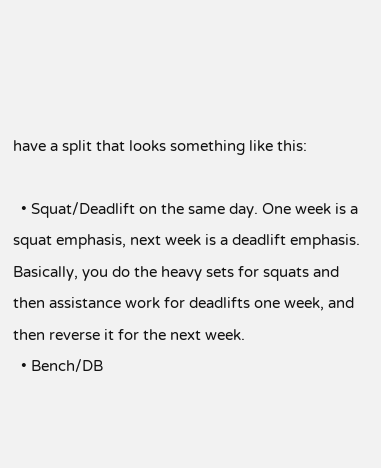have a split that looks something like this:

  • Squat/Deadlift on the same day. One week is a squat emphasis, next week is a deadlift emphasis. Basically, you do the heavy sets for squats and then assistance work for deadlifts one week, and then reverse it for the next week.
  • Bench/DB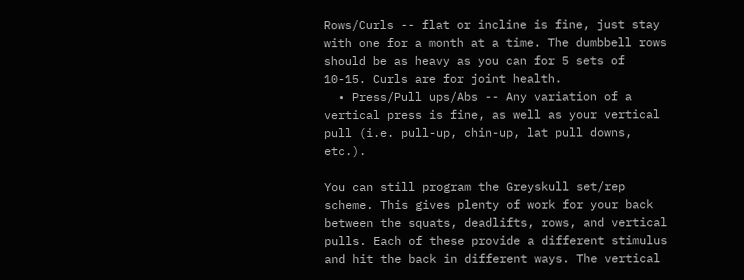Rows/Curls -- flat or incline is fine, just stay with one for a month at a time. The dumbbell rows should be as heavy as you can for 5 sets of 10-15. Curls are for joint health.
  • Press/Pull ups/Abs -- Any variation of a vertical press is fine, as well as your vertical pull (i.e. pull-up, chin-up, lat pull downs, etc.).

You can still program the Greyskull set/rep scheme. This gives plenty of work for your back between the squats, deadlifts, rows, and vertical pulls. Each of these provide a different stimulus and hit the back in different ways. The vertical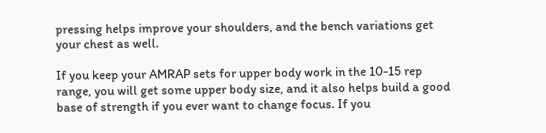pressing helps improve your shoulders, and the bench variations get your chest as well.

If you keep your AMRAP sets for upper body work in the 10-15 rep range, you will get some upper body size, and it also helps build a good base of strength if you ever want to change focus. If you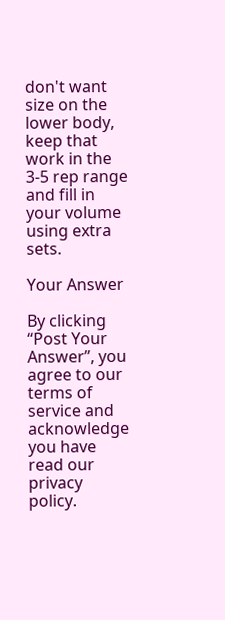don't want size on the lower body, keep that work in the 3-5 rep range and fill in your volume using extra sets.

Your Answer

By clicking “Post Your Answer”, you agree to our terms of service and acknowledge you have read our privacy policy.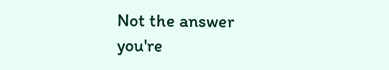Not the answer you're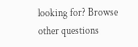looking for? Browse other questions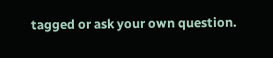tagged or ask your own question.